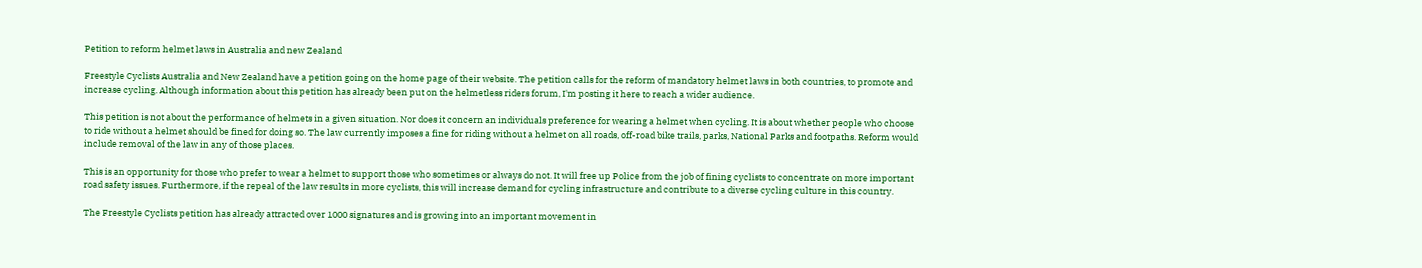Petition to reform helmet laws in Australia and new Zealand

Freestyle Cyclists Australia and New Zealand have a petition going on the home page of their website. The petition calls for the reform of mandatory helmet laws in both countries, to promote and increase cycling. Although information about this petition has already been put on the helmetless riders forum, I'm posting it here to reach a wider audience.

This petition is not about the performance of helmets in a given situation. Nor does it concern an individuals preference for wearing a helmet when cycling. It is about whether people who choose to ride without a helmet should be fined for doing so. The law currently imposes a fine for riding without a helmet on all roads, off-road bike trails, parks, National Parks and footpaths. Reform would include removal of the law in any of those places.

This is an opportunity for those who prefer to wear a helmet to support those who sometimes or always do not. It will free up Police from the job of fining cyclists to concentrate on more important road safety issues. Furthermore, if the repeal of the law results in more cyclists, this will increase demand for cycling infrastructure and contribute to a diverse cycling culture in this country.

The Freestyle Cyclists petition has already attracted over 1000 signatures and is growing into an important movement in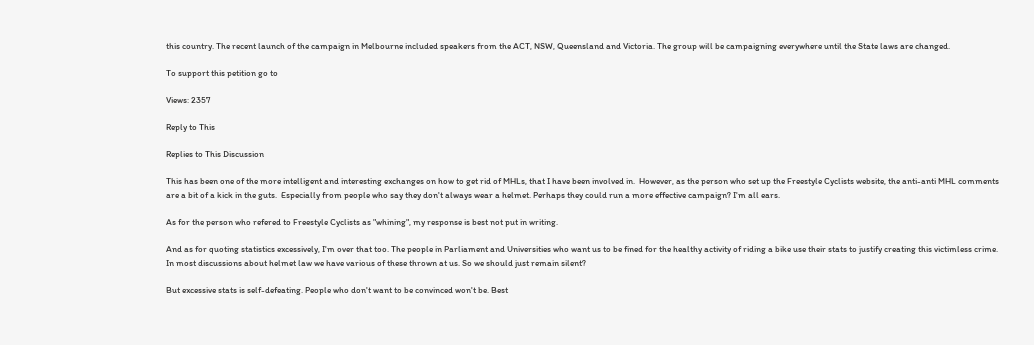this country. The recent launch of the campaign in Melbourne included speakers from the ACT, NSW, Queensland and Victoria. The group will be campaigning everywhere until the State laws are changed.

To support this petition go to

Views: 2357

Reply to This

Replies to This Discussion

This has been one of the more intelligent and interesting exchanges on how to get rid of MHLs, that I have been involved in.  However, as the person who set up the Freestyle Cyclists website, the anti-anti MHL comments are a bit of a kick in the guts.  Especially from people who say they don't always wear a helmet. Perhaps they could run a more effective campaign? I'm all ears.

As for the person who refered to Freestyle Cyclists as "whining", my response is best not put in writing.

And as for quoting statistics excessively, I'm over that too. The people in Parliament and Universities who want us to be fined for the healthy activity of riding a bike use their stats to justify creating this victimless crime. In most discussions about helmet law we have various of these thrown at us. So we should just remain silent?

But excessive stats is self-defeating. People who don't want to be convinced won't be. Best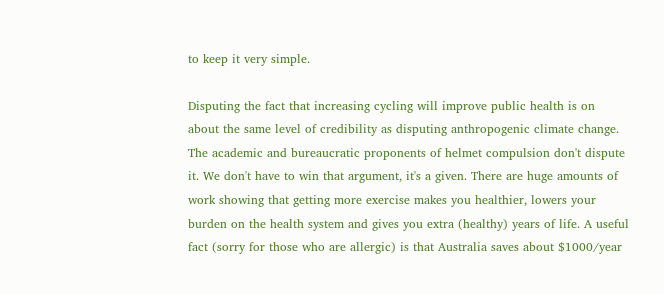to keep it very simple.

Disputing the fact that increasing cycling will improve public health is on about the same level of credibility as disputing anthropogenic climate change. The academic and bureaucratic proponents of helmet compulsion don't dispute it. We don't have to win that argument, it's a given. There are huge amounts of work showing that getting more exercise makes you healthier, lowers your burden on the health system and gives you extra (healthy) years of life. A useful fact (sorry for those who are allergic) is that Australia saves about $1000/year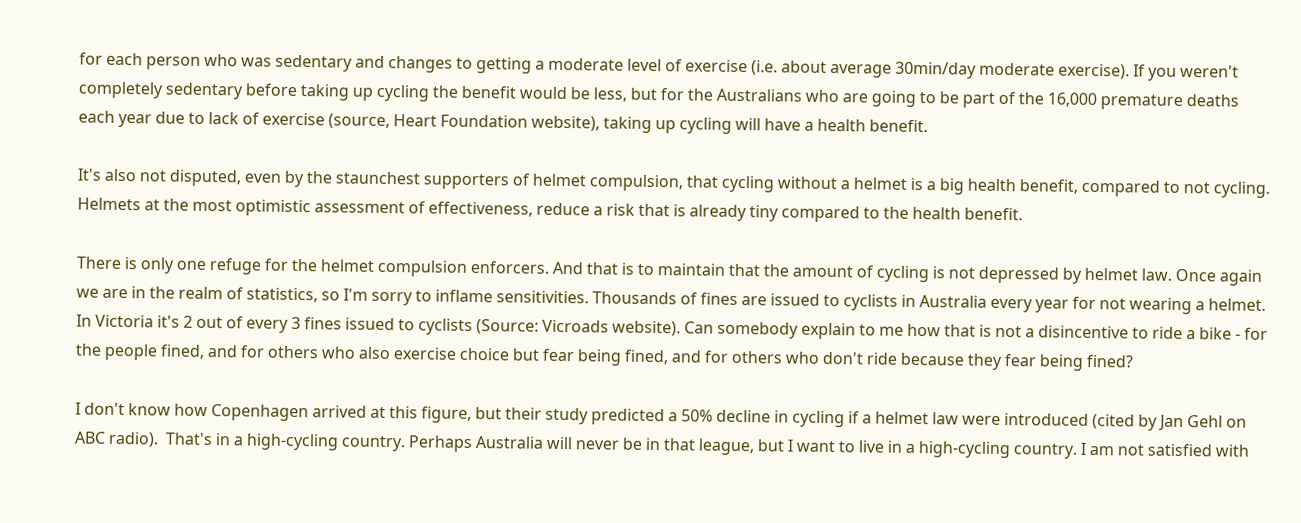for each person who was sedentary and changes to getting a moderate level of exercise (i.e. about average 30min/day moderate exercise). If you weren't completely sedentary before taking up cycling the benefit would be less, but for the Australians who are going to be part of the 16,000 premature deaths each year due to lack of exercise (source, Heart Foundation website), taking up cycling will have a health benefit.

It's also not disputed, even by the staunchest supporters of helmet compulsion, that cycling without a helmet is a big health benefit, compared to not cycling. Helmets at the most optimistic assessment of effectiveness, reduce a risk that is already tiny compared to the health benefit.

There is only one refuge for the helmet compulsion enforcers. And that is to maintain that the amount of cycling is not depressed by helmet law. Once again we are in the realm of statistics, so I'm sorry to inflame sensitivities. Thousands of fines are issued to cyclists in Australia every year for not wearing a helmet. In Victoria it's 2 out of every 3 fines issued to cyclists (Source: Vicroads website). Can somebody explain to me how that is not a disincentive to ride a bike - for the people fined, and for others who also exercise choice but fear being fined, and for others who don't ride because they fear being fined?

I don't know how Copenhagen arrived at this figure, but their study predicted a 50% decline in cycling if a helmet law were introduced (cited by Jan Gehl on ABC radio).  That's in a high-cycling country. Perhaps Australia will never be in that league, but I want to live in a high-cycling country. I am not satisfied with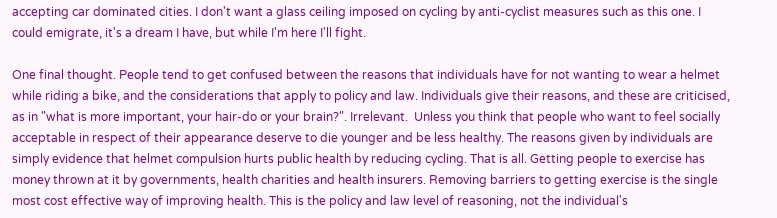accepting car dominated cities. I don't want a glass ceiling imposed on cycling by anti-cyclist measures such as this one. I could emigrate, it's a dream I have, but while I'm here I'll fight.

One final thought. People tend to get confused between the reasons that individuals have for not wanting to wear a helmet while riding a bike, and the considerations that apply to policy and law. Individuals give their reasons, and these are criticised, as in "what is more important, your hair-do or your brain?". Irrelevant.  Unless you think that people who want to feel socially acceptable in respect of their appearance deserve to die younger and be less healthy. The reasons given by individuals are simply evidence that helmet compulsion hurts public health by reducing cycling. That is all. Getting people to exercise has money thrown at it by governments, health charities and health insurers. Removing barriers to getting exercise is the single most cost effective way of improving health. This is the policy and law level of reasoning, not the individual's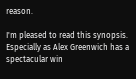reason.

I'm pleased to read this synopsis. Especially as Alex Greenwich has a spectacular win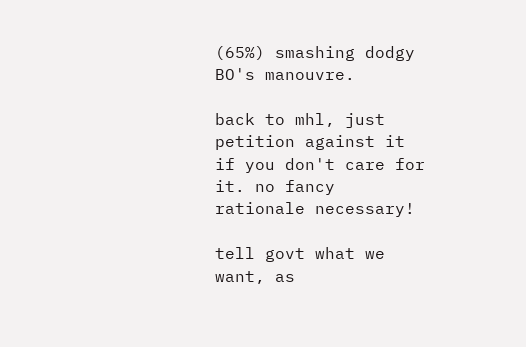(65%) smashing dodgy BO's manouvre.

back to mhl, just petition against it if you don't care for it. no fancy rationale necessary!

tell govt what we want, as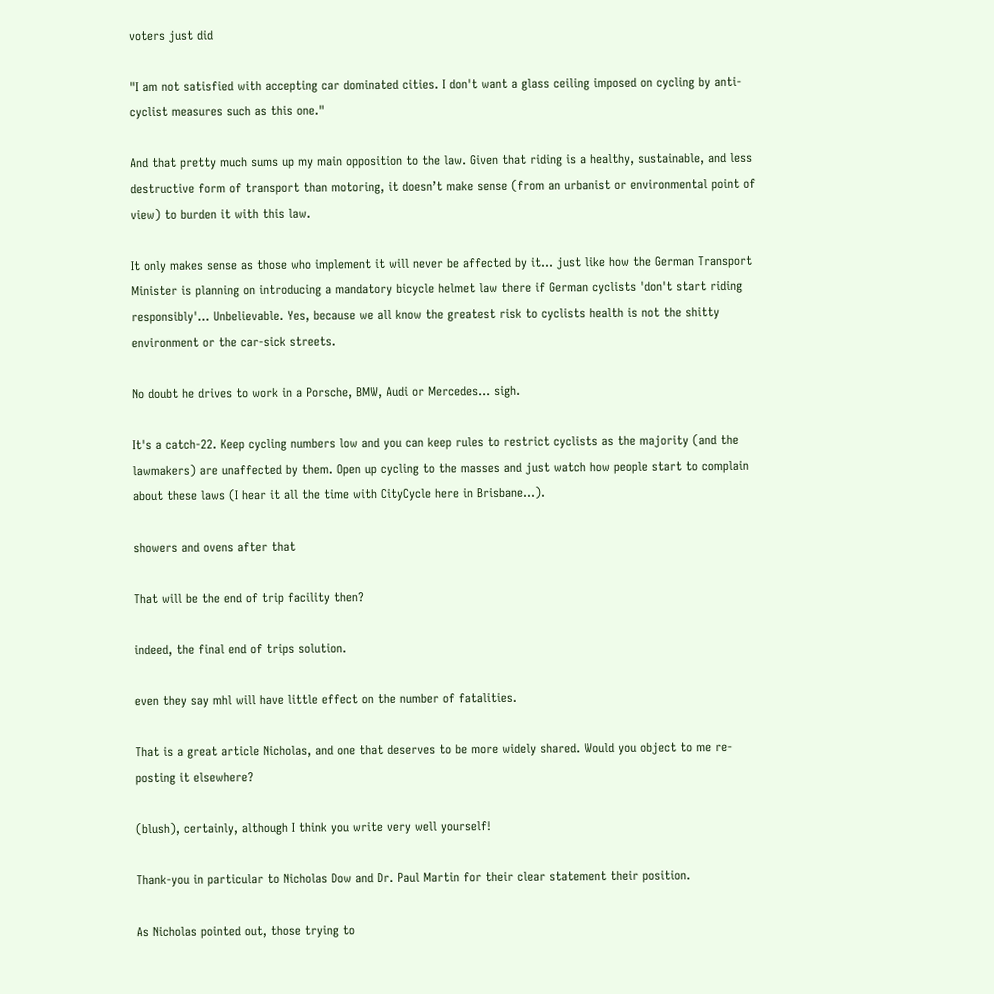voters just did

"I am not satisfied with accepting car dominated cities. I don't want a glass ceiling imposed on cycling by anti-cyclist measures such as this one."

And that pretty much sums up my main opposition to the law. Given that riding is a healthy, sustainable, and less destructive form of transport than motoring, it doesn’t make sense (from an urbanist or environmental point of view) to burden it with this law.

It only makes sense as those who implement it will never be affected by it... just like how the German Transport Minister is planning on introducing a mandatory bicycle helmet law there if German cyclists 'don't start riding responsibly'... Unbelievable. Yes, because we all know the greatest risk to cyclists health is not the shitty environment or the car-sick streets.

No doubt he drives to work in a Porsche, BMW, Audi or Mercedes... sigh.

It's a catch-22. Keep cycling numbers low and you can keep rules to restrict cyclists as the majority (and the lawmakers) are unaffected by them. Open up cycling to the masses and just watch how people start to complain about these laws (I hear it all the time with CityCycle here in Brisbane...).

showers and ovens after that

That will be the end of trip facility then?

indeed, the final end of trips solution.

even they say mhl will have little effect on the number of fatalities.

That is a great article Nicholas, and one that deserves to be more widely shared. Would you object to me re-posting it elsewhere?

(blush), certainly, although I think you write very well yourself!

Thank-you in particular to Nicholas Dow and Dr. Paul Martin for their clear statement their position.

As Nicholas pointed out, those trying to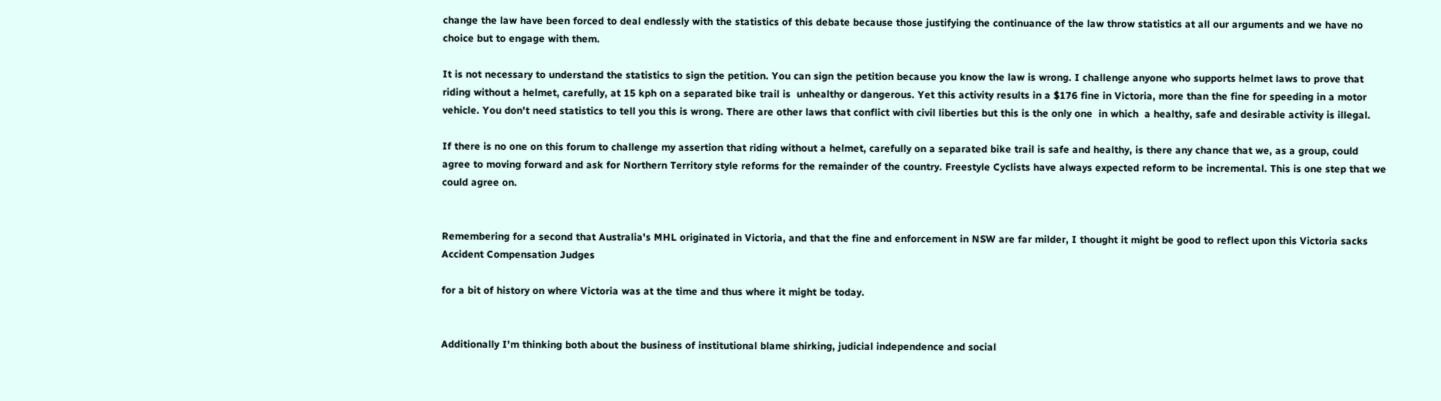change the law have been forced to deal endlessly with the statistics of this debate because those justifying the continuance of the law throw statistics at all our arguments and we have no choice but to engage with them.

It is not necessary to understand the statistics to sign the petition. You can sign the petition because you know the law is wrong. I challenge anyone who supports helmet laws to prove that riding without a helmet, carefully, at 15 kph on a separated bike trail is  unhealthy or dangerous. Yet this activity results in a $176 fine in Victoria, more than the fine for speeding in a motor vehicle. You don't need statistics to tell you this is wrong. There are other laws that conflict with civil liberties but this is the only one  in which  a healthy, safe and desirable activity is illegal.

If there is no one on this forum to challenge my assertion that riding without a helmet, carefully on a separated bike trail is safe and healthy, is there any chance that we, as a group, could agree to moving forward and ask for Northern Territory style reforms for the remainder of the country. Freestyle Cyclists have always expected reform to be incremental. This is one step that we could agree on.


Remembering for a second that Australia's MHL originated in Victoria, and that the fine and enforcement in NSW are far milder, I thought it might be good to reflect upon this Victoria sacks Accident Compensation Judges

for a bit of history on where Victoria was at the time and thus where it might be today.


Additionally I'm thinking both about the business of institutional blame shirking, judicial independence and social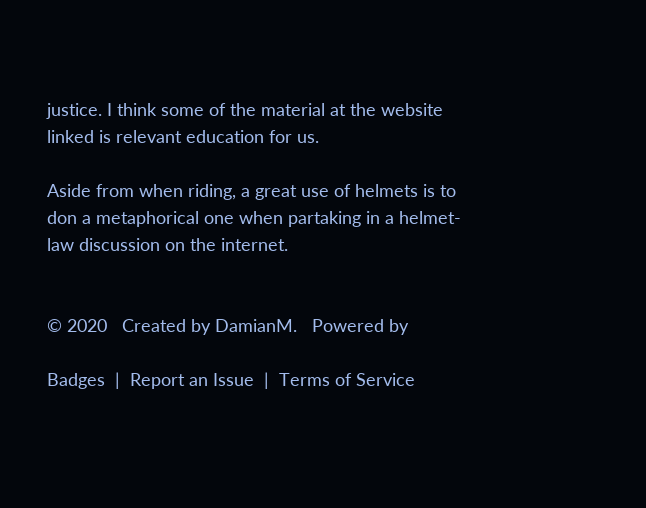justice. I think some of the material at the website linked is relevant education for us.

Aside from when riding, a great use of helmets is to don a metaphorical one when partaking in a helmet-law discussion on the internet.


© 2020   Created by DamianM.   Powered by

Badges  |  Report an Issue  |  Terms of Service